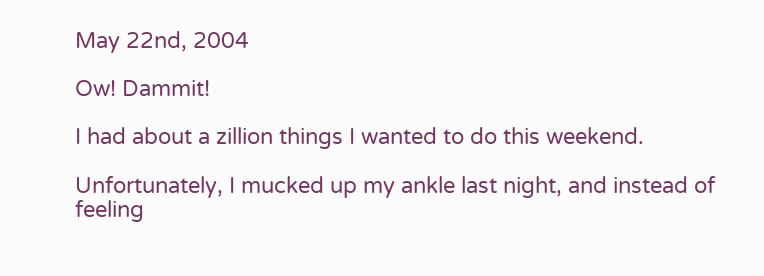May 22nd, 2004

Ow! Dammit!

I had about a zillion things I wanted to do this weekend.

Unfortunately, I mucked up my ankle last night, and instead of feeling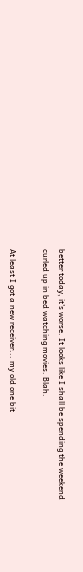better today, it's worse. It looks like I shall be spending the weekend curled up in bed watching movies. Blah.

At least I got a new receiver... my old one bit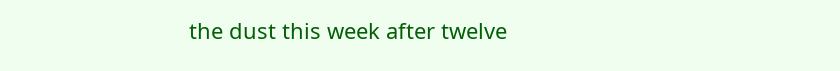the dust this week after twelve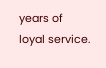years of loyal service.